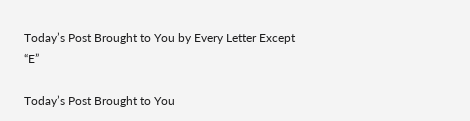Today’s Post Brought to You by Every Letter Except “E”

Today’s Post Brought to You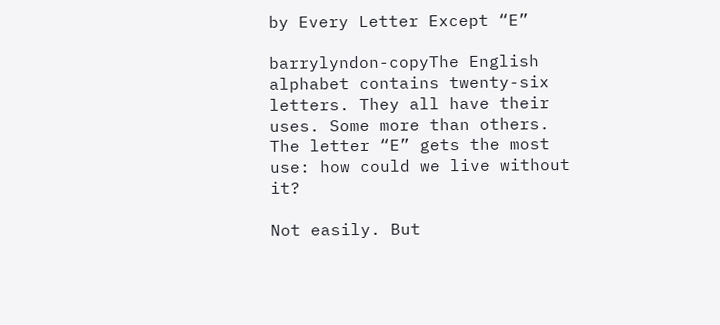by Every Letter Except “E”

barrylyndon-copyThe English alphabet contains twenty-six letters. They all have their uses. Some more than others. The letter “E” gets the most use: how could we live without it?

Not easily. But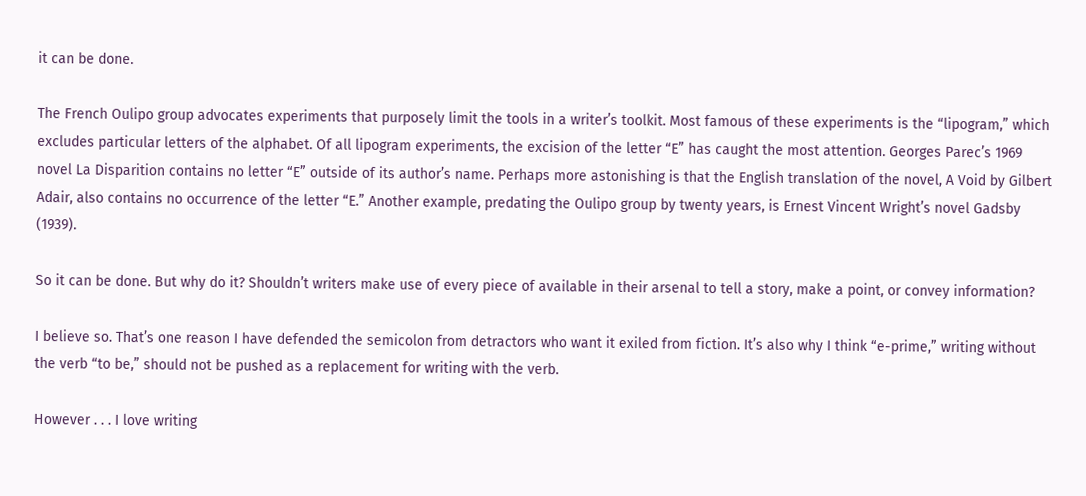it can be done.

The French Oulipo group advocates experiments that purposely limit the tools in a writer’s toolkit. Most famous of these experiments is the “lipogram,” which excludes particular letters of the alphabet. Of all lipogram experiments, the excision of the letter “E” has caught the most attention. Georges Parec’s 1969 novel La Disparition contains no letter “E” outside of its author’s name. Perhaps more astonishing is that the English translation of the novel, A Void by Gilbert Adair, also contains no occurrence of the letter “E.” Another example, predating the Oulipo group by twenty years, is Ernest Vincent Wright’s novel Gadsby (1939).

So it can be done. But why do it? Shouldn’t writers make use of every piece of available in their arsenal to tell a story, make a point, or convey information?

I believe so. That’s one reason I have defended the semicolon from detractors who want it exiled from fiction. It’s also why I think “e-prime,” writing without the verb “to be,” should not be pushed as a replacement for writing with the verb.

However . . . I love writing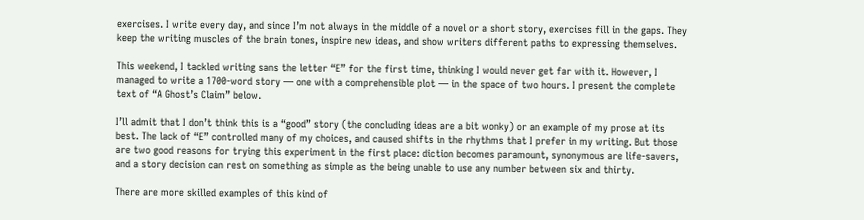exercises. I write every day, and since I’m not always in the middle of a novel or a short story, exercises fill in the gaps. They keep the writing muscles of the brain tones, inspire new ideas, and show writers different paths to expressing themselves.

This weekend, I tackled writing sans the letter “E” for the first time, thinking I would never get far with it. However, I managed to write a 1700-word story — one with a comprehensible plot — in the space of two hours. I present the complete text of “A Ghost’s Claim” below.

I’ll admit that I don’t think this is a “good” story (the concluding ideas are a bit wonky) or an example of my prose at its best. The lack of “E” controlled many of my choices, and caused shifts in the rhythms that I prefer in my writing. But those are two good reasons for trying this experiment in the first place: diction becomes paramount, synonymous are life-savers, and a story decision can rest on something as simple as the being unable to use any number between six and thirty.

There are more skilled examples of this kind of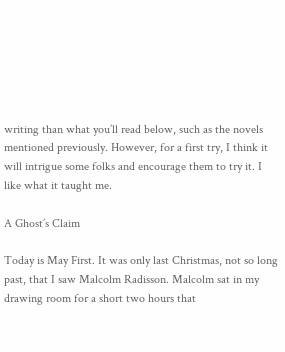writing than what you’ll read below, such as the novels mentioned previously. However, for a first try, I think it will intrigue some folks and encourage them to try it. I like what it taught me.

A Ghost’s Claim

Today is May First. It was only last Christmas, not so long past, that I saw Malcolm Radisson. Malcolm sat in my drawing room for a short two hours that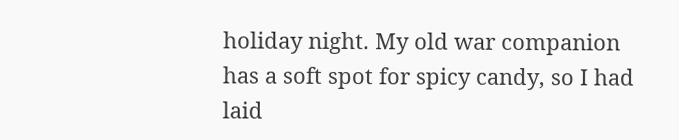holiday night. My old war companion has a soft spot for spicy candy, so I had laid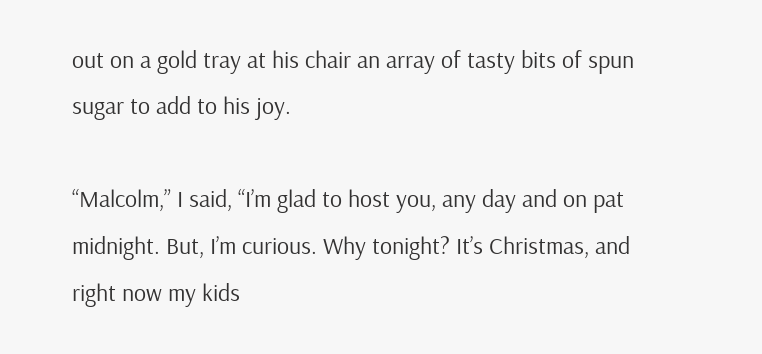out on a gold tray at his chair an array of tasty bits of spun sugar to add to his joy.

“Malcolm,” I said, “I’m glad to host you, any day and on pat midnight. But, I’m curious. Why tonight? It’s Christmas, and right now my kids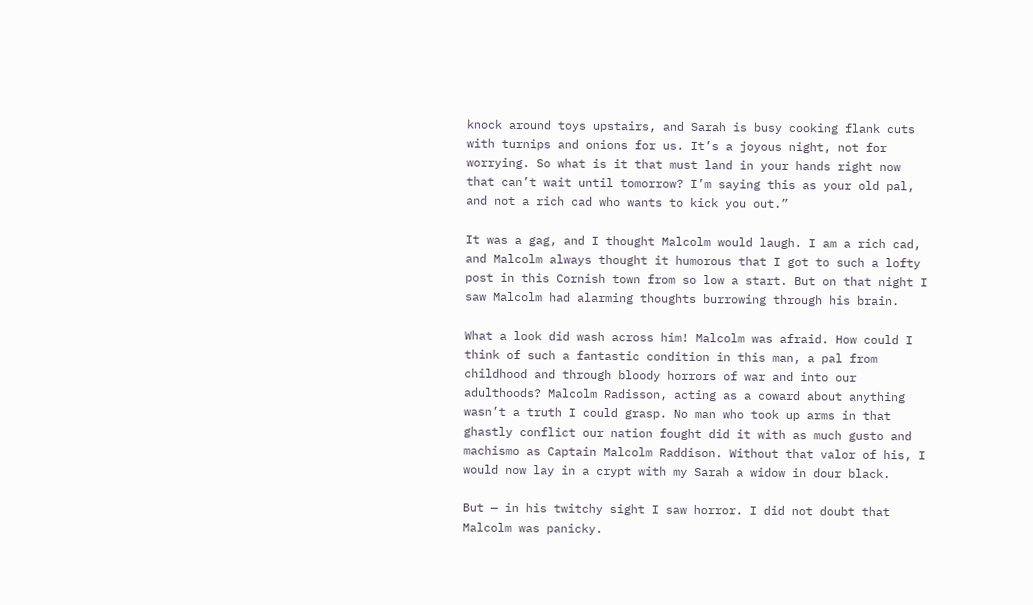knock around toys upstairs, and Sarah is busy cooking flank cuts with turnips and onions for us. It’s a joyous night, not for worrying. So what is it that must land in your hands right now that can’t wait until tomorrow? I’m saying this as your old pal, and not a rich cad who wants to kick you out.”

It was a gag, and I thought Malcolm would laugh. I am a rich cad, and Malcolm always thought it humorous that I got to such a lofty post in this Cornish town from so low a start. But on that night I saw Malcolm had alarming thoughts burrowing through his brain.

What a look did wash across him! Malcolm was afraid. How could I think of such a fantastic condition in this man, a pal from childhood and through bloody horrors of war and into our adulthoods? Malcolm Radisson, acting as a coward about anything wasn’t a truth I could grasp. No man who took up arms in that ghastly conflict our nation fought did it with as much gusto and machismo as Captain Malcolm Raddison. Without that valor of his, I would now lay in a crypt with my Sarah a widow in dour black.

But — in his twitchy sight I saw horror. I did not doubt that Malcolm was panicky.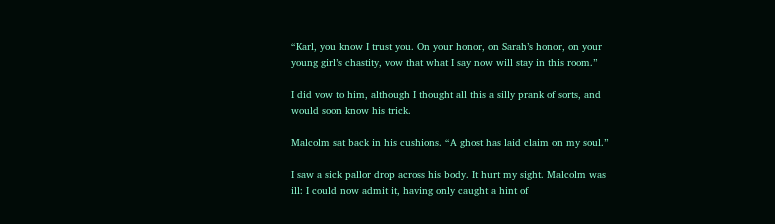“Karl, you know I trust you. On your honor, on Sarah’s honor, on your young girl’s chastity, vow that what I say now will stay in this room.”

I did vow to him, although I thought all this a silly prank of sorts, and would soon know his trick.

Malcolm sat back in his cushions. “A ghost has laid claim on my soul.”

I saw a sick pallor drop across his body. It hurt my sight. Malcolm was ill: I could now admit it, having only caught a hint of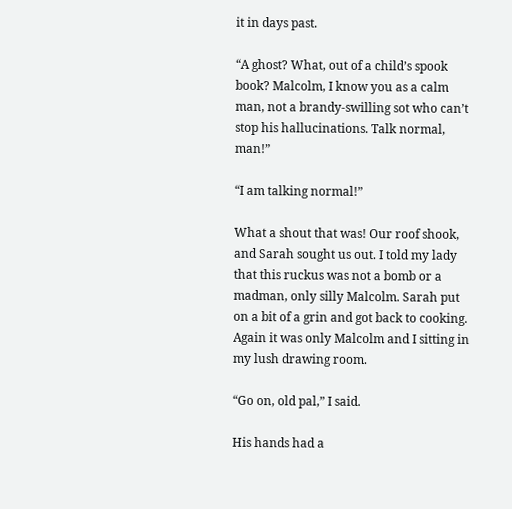it in days past.

“A ghost? What, out of a child’s spook book? Malcolm, I know you as a calm man, not a brandy-swilling sot who can’t stop his hallucinations. Talk normal, man!”

“I am talking normal!”

What a shout that was! Our roof shook, and Sarah sought us out. I told my lady that this ruckus was not a bomb or a madman, only silly Malcolm. Sarah put on a bit of a grin and got back to cooking. Again it was only Malcolm and I sitting in my lush drawing room.

“Go on, old pal,” I said.

His hands had a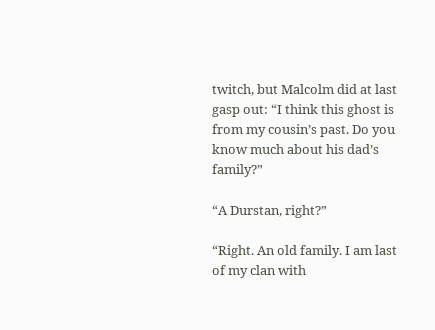twitch, but Malcolm did at last gasp out: “I think this ghost is from my cousin’s past. Do you know much about his dad’s family?”

“A Durstan, right?”

“Right. An old family. I am last of my clan with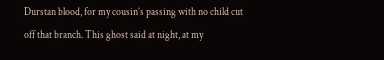Durstan blood, for my cousin’s passing with no child cut off that branch. This ghost said at night, at my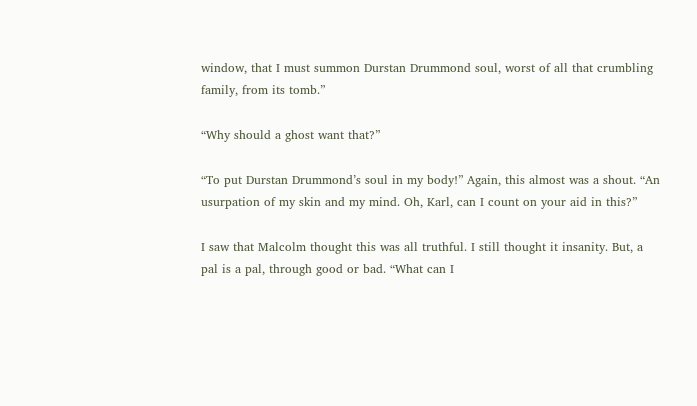window, that I must summon Durstan Drummond soul, worst of all that crumbling family, from its tomb.”

“Why should a ghost want that?”

“To put Durstan Drummond’s soul in my body!” Again, this almost was a shout. “An usurpation of my skin and my mind. Oh, Karl, can I count on your aid in this?”

I saw that Malcolm thought this was all truthful. I still thought it insanity. But, a pal is a pal, through good or bad. “What can I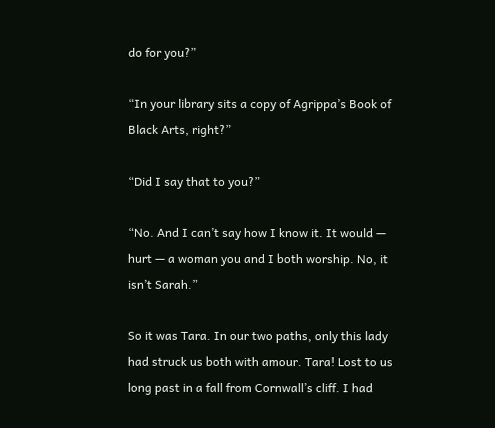do for you?”

“In your library sits a copy of Agrippa’s Book of Black Arts, right?”

“Did I say that to you?”

“No. And I can’t say how I know it. It would — hurt — a woman you and I both worship. No, it isn’t Sarah.”

So it was Tara. In our two paths, only this lady had struck us both with amour. Tara! Lost to us long past in a fall from Cornwall’s cliff. I had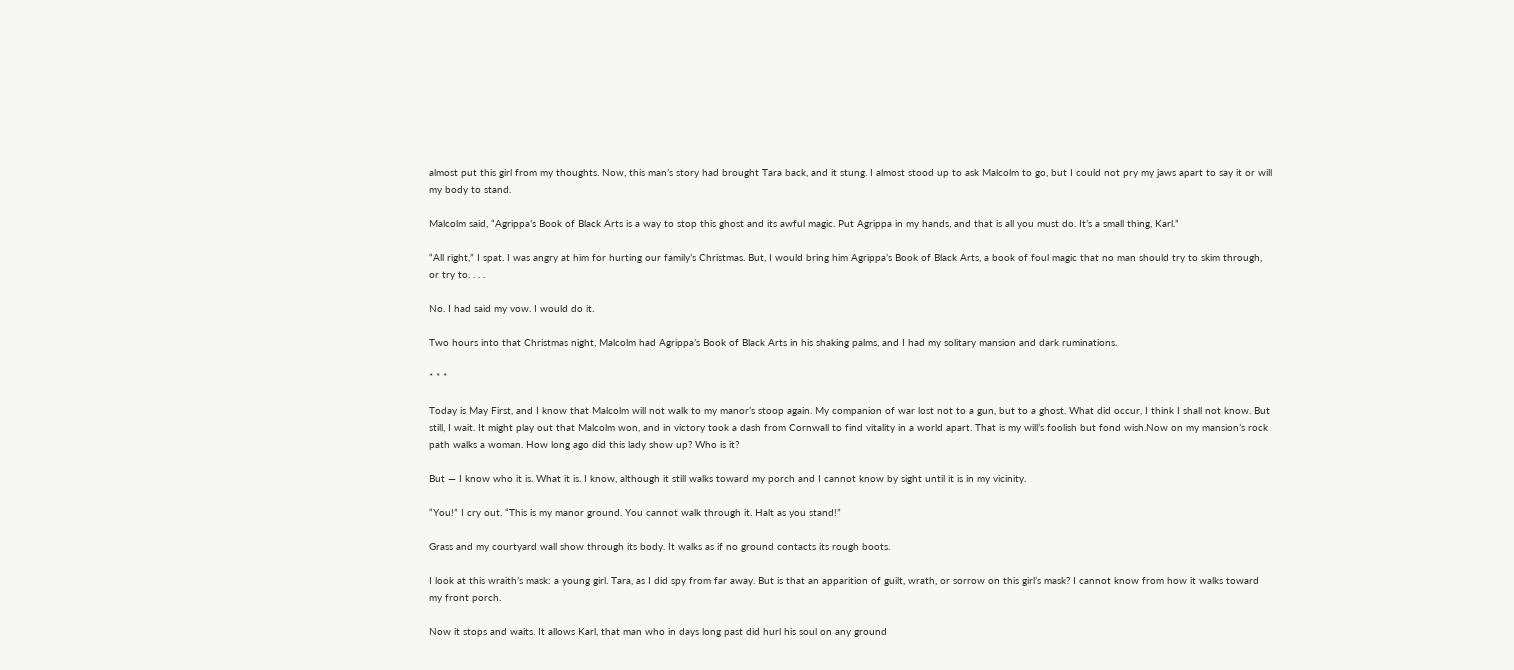almost put this girl from my thoughts. Now, this man’s story had brought Tara back, and it stung. I almost stood up to ask Malcolm to go, but I could not pry my jaws apart to say it or will my body to stand.

Malcolm said, “Agrippa’s Book of Black Arts is a way to stop this ghost and its awful magic. Put Agrippa in my hands, and that is all you must do. It’s a small thing, Karl.”

“All right,” I spat. I was angry at him for hurting our family’s Christmas. But, I would bring him Agrippa’s Book of Black Arts, a book of foul magic that no man should try to skim through, or try to. . . .

No. I had said my vow. I would do it.

Two hours into that Christmas night, Malcolm had Agrippa’s Book of Black Arts in his shaking palms, and I had my solitary mansion and dark ruminations.

* * *

Today is May First, and I know that Malcolm will not walk to my manor’s stoop again. My companion of war lost not to a gun, but to a ghost. What did occur, I think I shall not know. But still, I wait. It might play out that Malcolm won, and in victory took a dash from Cornwall to find vitality in a world apart. That is my will’s foolish but fond wish.Now on my mansion’s rock path walks a woman. How long ago did this lady show up? Who is it?

But — I know who it is. What it is. I know, although it still walks toward my porch and I cannot know by sight until it is in my vicinity.

“You!” I cry out. “This is my manor ground. You cannot walk through it. Halt as you stand!”

Grass and my courtyard wall show through its body. It walks as if no ground contacts its rough boots.

I look at this wraith’s mask: a young girl. Tara, as I did spy from far away. But is that an apparition of guilt, wrath, or sorrow on this girl’s mask? I cannot know from how it walks toward my front porch.

Now it stops and waits. It allows Karl, that man who in days long past did hurl his soul on any ground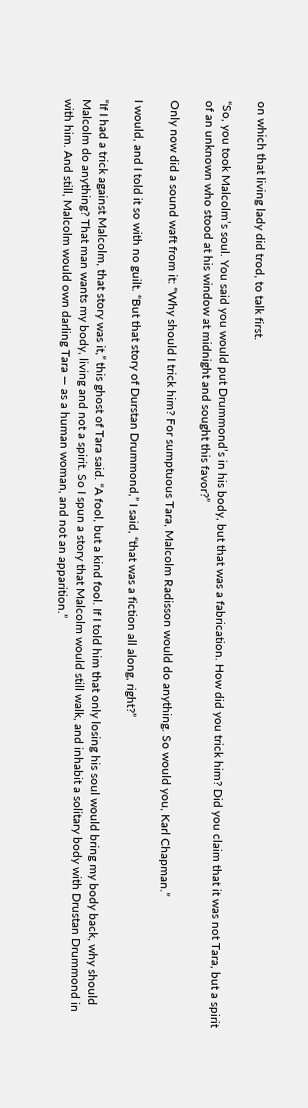on which that living lady did trod, to talk first.

“So, you took Malcolm’s soul. You said you would put Drummond’s in his body, but that was a fabrication. How did you trick him? Did you claim that it was not Tara, but a spirit of an unknown who stood at his window at midnight and sought this favor?”

Only now did a sound waft from it: “Why should I trick him? For sumptuous Tara, Malcolm Radisson would do anything. So would you, Karl Chapman.”

I would, and I told it so with no guilt. “But that story of Durstan Drummond,” I said, “that was a fiction all along, right?”

“If I had a trick against Malcolm, that story was it,” this ghost of Tara said. “A fool, but a kind fool. If I told him that only losing his soul would bring my body back, why should Malcolm do anything? That man wants my body, living and not a spirit. So I spun a story that Malcolm would still walk, and inhabit a solitary body with Drustan Drummond in with him. And still, Malcolm would own darling Tara — as a human woman, and not an apparition.”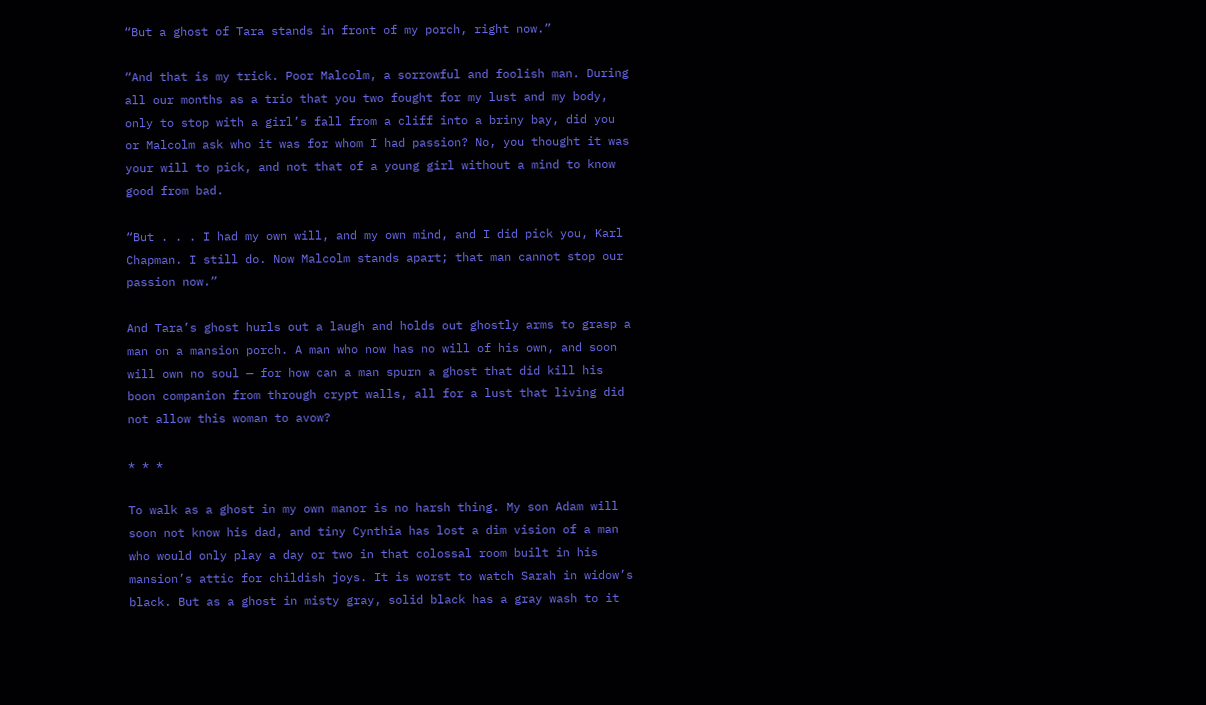“But a ghost of Tara stands in front of my porch, right now.”

“And that is my trick. Poor Malcolm, a sorrowful and foolish man. During all our months as a trio that you two fought for my lust and my body, only to stop with a girl’s fall from a cliff into a briny bay, did you or Malcolm ask who it was for whom I had passion? No, you thought it was your will to pick, and not that of a young girl without a mind to know good from bad.

“But . . . I had my own will, and my own mind, and I did pick you, Karl Chapman. I still do. Now Malcolm stands apart; that man cannot stop our passion now.”

And Tara’s ghost hurls out a laugh and holds out ghostly arms to grasp a man on a mansion porch. A man who now has no will of his own, and soon will own no soul — for how can a man spurn a ghost that did kill his boon companion from through crypt walls, all for a lust that living did not allow this woman to avow?

* * *

To walk as a ghost in my own manor is no harsh thing. My son Adam will soon not know his dad, and tiny Cynthia has lost a dim vision of a man who would only play a day or two in that colossal room built in his mansion’s attic for childish joys. It is worst to watch Sarah in widow’s black. But as a ghost in misty gray, solid black has a gray wash to it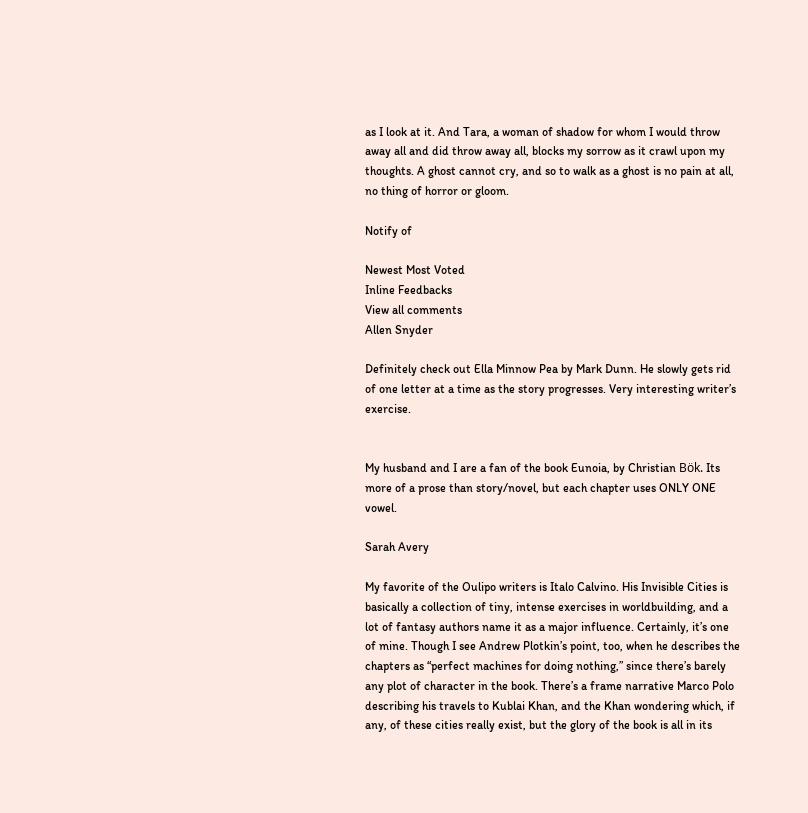as I look at it. And Tara, a woman of shadow for whom I would throw away all and did throw away all, blocks my sorrow as it crawl upon my thoughts. A ghost cannot cry, and so to walk as a ghost is no pain at all, no thing of horror or gloom.

Notify of

Newest Most Voted
Inline Feedbacks
View all comments
Allen Snyder

Definitely check out Ella Minnow Pea by Mark Dunn. He slowly gets rid of one letter at a time as the story progresses. Very interesting writer’s exercise.


My husband and I are a fan of the book Eunoia, by Christian Bök. Its more of a prose than story/novel, but each chapter uses ONLY ONE vowel.

Sarah Avery

My favorite of the Oulipo writers is Italo Calvino. His Invisible Cities is basically a collection of tiny, intense exercises in worldbuilding, and a lot of fantasy authors name it as a major influence. Certainly, it’s one of mine. Though I see Andrew Plotkin’s point, too, when he describes the chapters as “perfect machines for doing nothing,” since there’s barely any plot of character in the book. There’s a frame narrative Marco Polo describing his travels to Kublai Khan, and the Khan wondering which, if any, of these cities really exist, but the glory of the book is all in its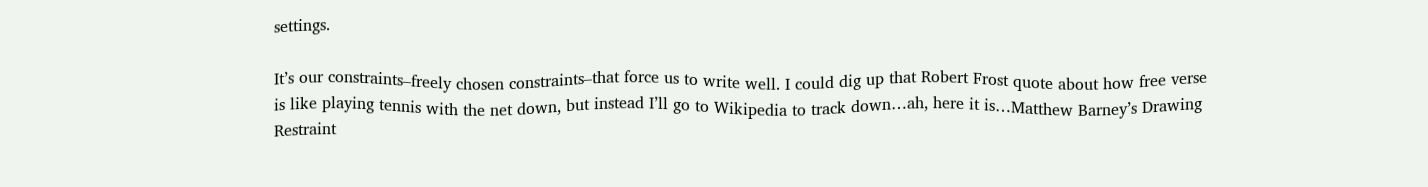settings.

It’s our constraints–freely chosen constraints–that force us to write well. I could dig up that Robert Frost quote about how free verse is like playing tennis with the net down, but instead I’ll go to Wikipedia to track down…ah, here it is…Matthew Barney’s Drawing Restraint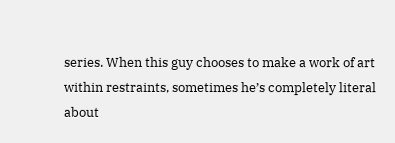series. When this guy chooses to make a work of art within restraints, sometimes he’s completely literal about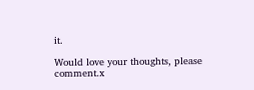it.

Would love your thoughts, please comment.x